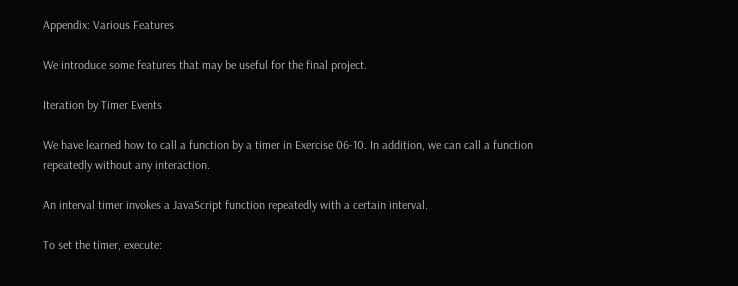Appendix: Various Features

We introduce some features that may be useful for the final project.

Iteration by Timer Events

We have learned how to call a function by a timer in Exercise 06-10. In addition, we can call a function repeatedly without any interaction.

An interval timer invokes a JavaScript function repeatedly with a certain interval.

To set the timer, execute: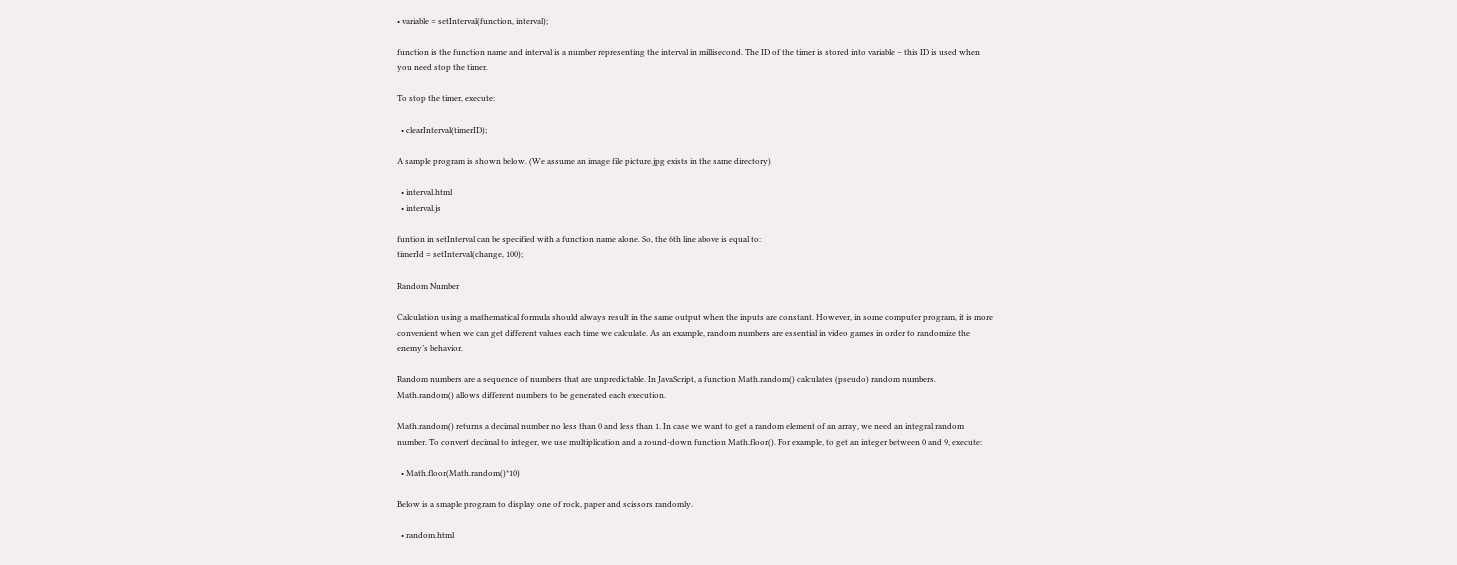• variable = setInterval(function, interval);

function is the function name and interval is a number representing the interval in millisecond. The ID of the timer is stored into variable – this ID is used when you need stop the timer.

To stop the timer, execute:

  • clearInterval(timerID);

A sample program is shown below. (We assume an image file picture.jpg exists in the same directory)

  • interval.html
  • interval.js

funtion in setInterval can be specified with a function name alone. So, the 6th line above is equal to:
timerId = setInterval(change, 100);

Random Number

Calculation using a mathematical formula should always result in the same output when the inputs are constant. However, in some computer program, it is more convenient when we can get different values each time we calculate. As an example, random numbers are essential in video games in order to randomize the enemy’s behavior.

Random numbers are a sequence of numbers that are unpredictable. In JavaScript, a function Math.random() calculates (pseudo) random numbers. Math.random() allows different numbers to be generated each execution.

Math.random() returns a decimal number no less than 0 and less than 1. In case we want to get a random element of an array, we need an integral random number. To convert decimal to integer, we use multiplication and a round-down function Math.floor(). For example, to get an integer between 0 and 9, execute:

  • Math.floor(Math.random()*10)

Below is a smaple program to display one of rock, paper and scissors randomly.

  • random.html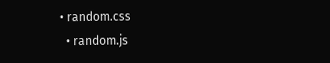• random.css
  • random.js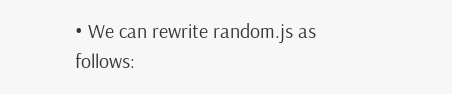• We can rewrite random.js as follows: